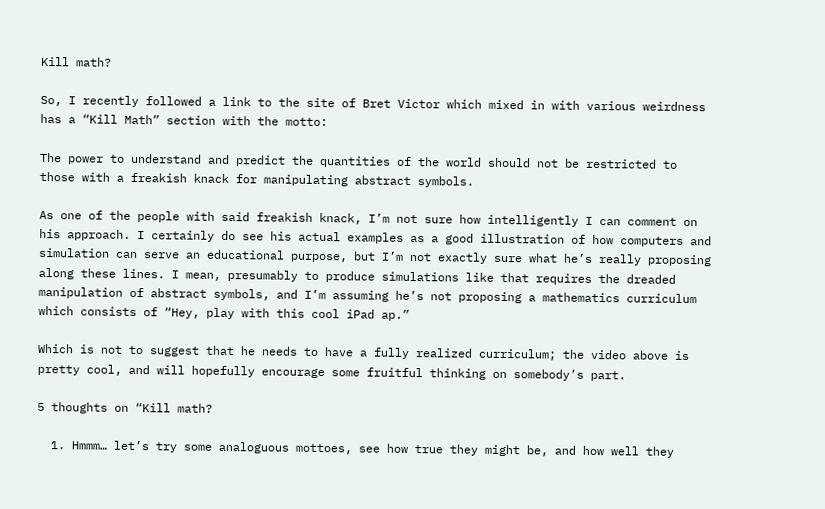Kill math?

So, I recently followed a link to the site of Bret Victor which mixed in with various weirdness has a “Kill Math” section with the motto:

The power to understand and predict the quantities of the world should not be restricted to those with a freakish knack for manipulating abstract symbols.

As one of the people with said freakish knack, I’m not sure how intelligently I can comment on his approach. I certainly do see his actual examples as a good illustration of how computers and simulation can serve an educational purpose, but I’m not exactly sure what he’s really proposing along these lines. I mean, presumably to produce simulations like that requires the dreaded manipulation of abstract symbols, and I’m assuming he’s not proposing a mathematics curriculum which consists of “Hey, play with this cool iPad ap.”

Which is not to suggest that he needs to have a fully realized curriculum; the video above is pretty cool, and will hopefully encourage some fruitful thinking on somebody’s part.

5 thoughts on “Kill math?

  1. Hmmm… let’s try some analoguous mottoes, see how true they might be, and how well they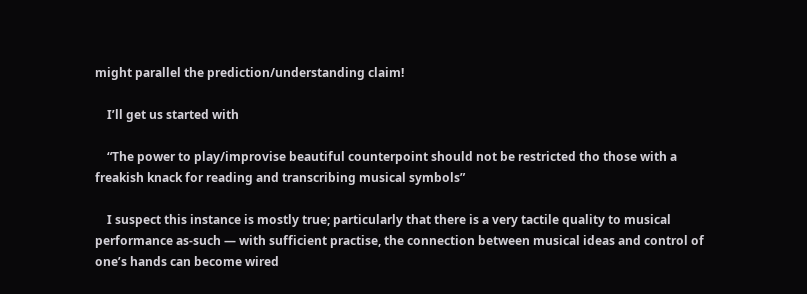might parallel the prediction/understanding claim!

    I’ll get us started with

    “The power to play/improvise beautiful counterpoint should not be restricted tho those with a freakish knack for reading and transcribing musical symbols”

    I suspect this instance is mostly true; particularly that there is a very tactile quality to musical performance as-such — with sufficient practise, the connection between musical ideas and control of one’s hands can become wired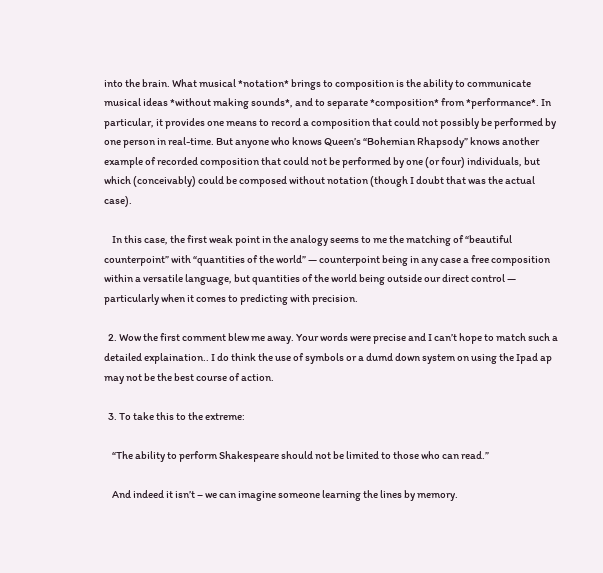into the brain. What musical *notation* brings to composition is the ability to communicate musical ideas *without making sounds*, and to separate *composition* from *performance*. In particular, it provides one means to record a composition that could not possibly be performed by one person in real-time. But anyone who knows Queen’s “Bohemian Rhapsody” knows another example of recorded composition that could not be performed by one (or four) individuals, but which (conceivably) could be composed without notation (though I doubt that was the actual case).

    In this case, the first weak point in the analogy seems to me the matching of “beautiful counterpoint” with “quantities of the world” — counterpoint being in any case a free composition within a versatile language, but quantities of the world being outside our direct control — particularly when it comes to predicting with precision.

  2. Wow the first comment blew me away. Your words were precise and I can’t hope to match such a detailed explaination.. I do think the use of symbols or a dumd down system on using the Ipad ap may not be the best course of action.

  3. To take this to the extreme:

    “The ability to perform Shakespeare should not be limited to those who can read.”

    And indeed it isn’t – we can imagine someone learning the lines by memory.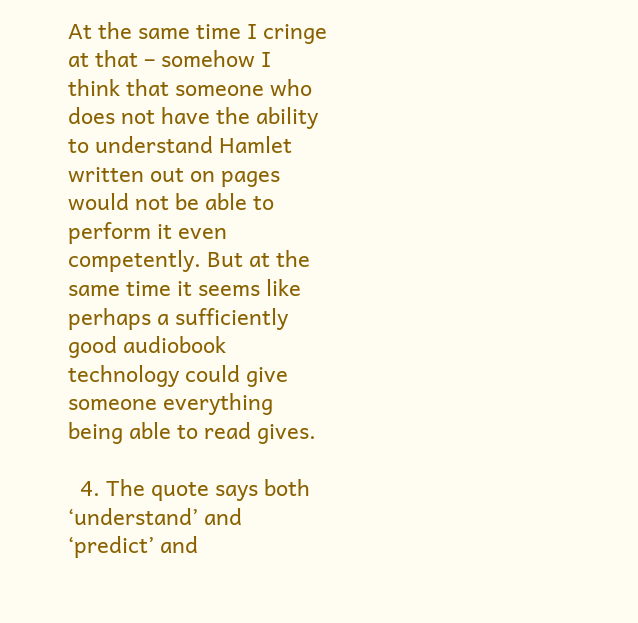At the same time I cringe at that – somehow I think that someone who does not have the ability to understand Hamlet written out on pages would not be able to perform it even competently. But at the same time it seems like perhaps a sufficiently good audiobook technology could give someone everything being able to read gives.

  4. The quote says both ‘understand’ and ‘predict’ and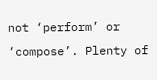not ‘perform’ or ‘compose’. Plenty of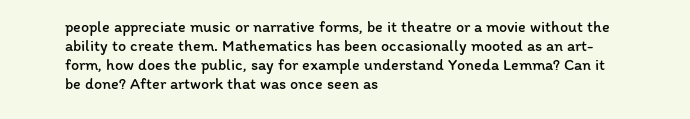people appreciate music or narrative forms, be it theatre or a movie without the ability to create them. Mathematics has been occasionally mooted as an art-form, how does the public, say for example understand Yoneda Lemma? Can it be done? After artwork that was once seen as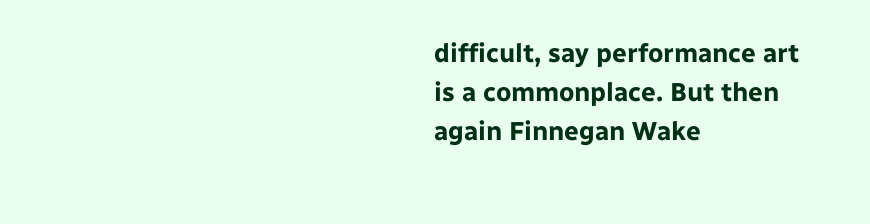difficult, say performance art is a commonplace. But then again Finnegan Wake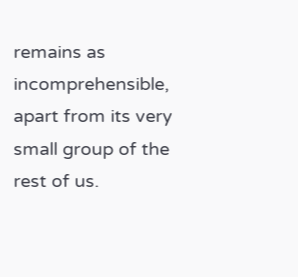remains as incomprehensible, apart from its very small group of the rest of us.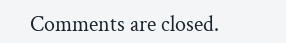Comments are closed.